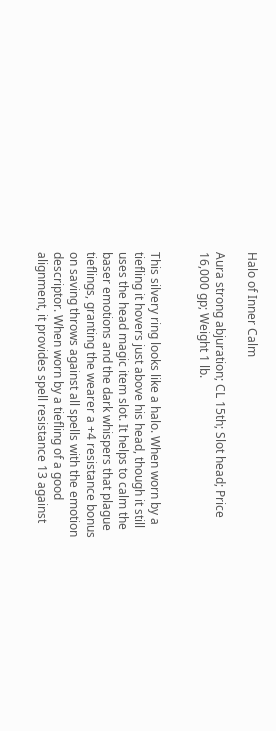Halo of Inner Calm

Aura strong abjuration; CL 15th; Slot head; Price 16,000 gp; Weight 1 lb.


This silvery ring looks like a halo. When worn by a tiefling it hovers just above his head, though it still uses the head magic item slot. It helps to calm the baser emotions and the dark whispers that plague tieflings, granting the wearer a +4 resistance bonus on saving throws against all spells with the emotion descriptor. When worn by a tiefling of a good alignment, it provides spell resistance 13 against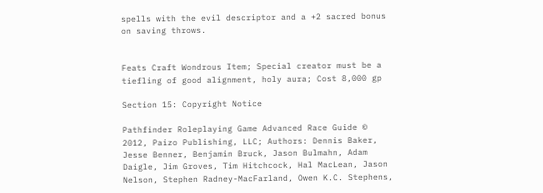spells with the evil descriptor and a +2 sacred bonus on saving throws.


Feats Craft Wondrous Item; Special creator must be a tiefling of good alignment, holy aura; Cost 8,000 gp

Section 15: Copyright Notice

Pathfinder Roleplaying Game Advanced Race Guide © 2012, Paizo Publishing, LLC; Authors: Dennis Baker, Jesse Benner, Benjamin Bruck, Jason Bulmahn, Adam Daigle, Jim Groves, Tim Hitchcock, Hal MacLean, Jason Nelson, Stephen Radney-MacFarland, Owen K.C. Stephens,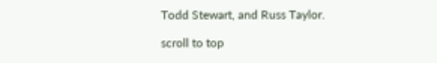Todd Stewart, and Russ Taylor.

scroll to top